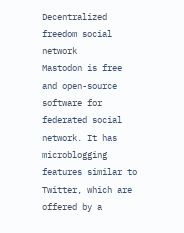Decentralized freedom social network
Mastodon is free and open-source software for federated social network. It has microblogging features similar to Twitter, which are offered by a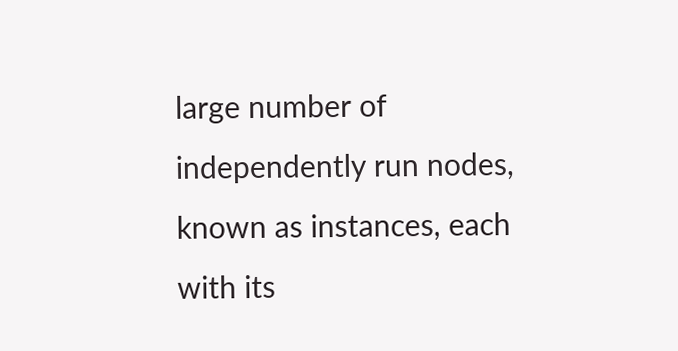large number of independently run nodes, known as instances, each with its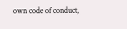own code of conduct,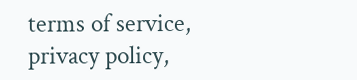terms of service, privacy policy,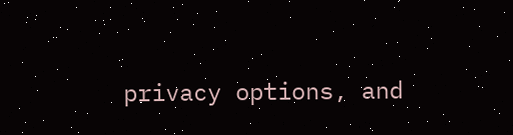privacy options, and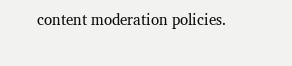content moderation policies.